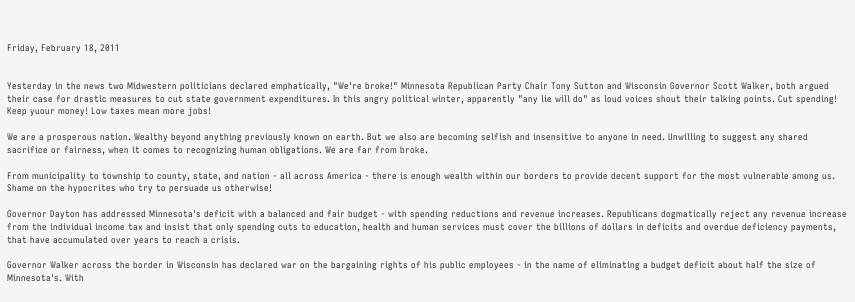Friday, February 18, 2011


Yesterday in the news two Midwestern politicians declared emphatically, "We're broke!" Minnesota Republican Party Chair Tony Sutton and Wisconsin Governor Scott Walker, both argued their case for drastic measures to cut state government expenditures. In this angry political winter, apparently "any lie will do" as loud voices shout their talking points. Cut spending! Keep yuour money! Low taxes mean more jobs!

We are a prosperous nation. Wealthy beyond anything previously known on earth. But we also are becoming selfish and insensitive to anyone in need. Unwilling to suggest any shared sacrifice or fairness, when it comes to recognizing human obligations. We are far from broke.

From municipality to township to county, state, and nation - all across America - there is enough wealth within our borders to provide decent support for the most vulnerable among us. Shame on the hypocrites who try to persuade us otherwise!

Governor Dayton has addressed Minnesota's deficit with a balanced and fair budget - with spending reductions and revenue increases. Republicans dogmatically reject any revenue increase from the individual income tax and insist that only spending cuts to education, health and human services must cover the billions of dollars in deficits and overdue deficiency payments, that have accumulated over years to reach a crisis.

Governor Walker across the border in Wisconsin has declared war on the bargaining rights of his public employees - in the name of eliminating a budget deficit about half the size of Minnesota's. With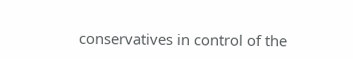conservatives in control of the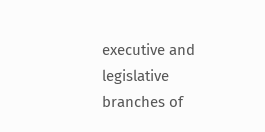executive and legislative branches of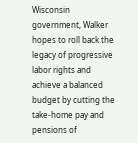Wisconsin government, Walker hopes to roll back the legacy of progressive labor rights and achieve a balanced budget by cutting the take-home pay and pensions of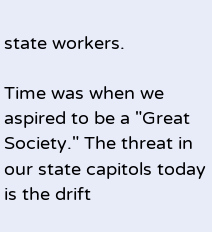state workers.

Time was when we aspired to be a "Great Society." The threat in our state capitols today is the drift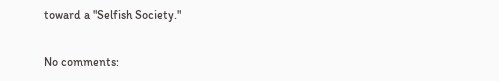toward a "Selfish Society."

No comments: